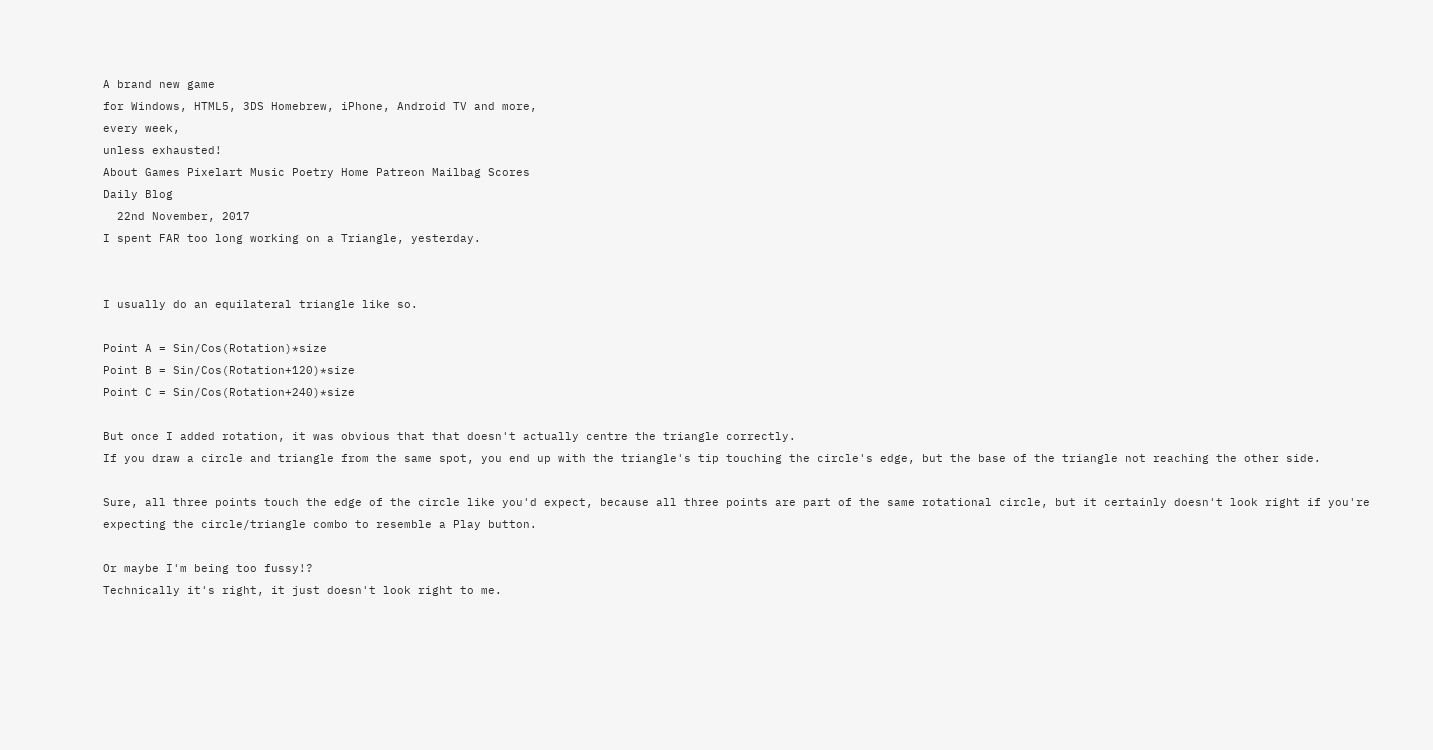A brand new game
for Windows, HTML5, 3DS Homebrew, iPhone, Android TV and more,
every week,
unless exhausted!
About Games Pixelart Music Poetry Home Patreon Mailbag Scores
Daily Blog
  22nd November, 2017
I spent FAR too long working on a Triangle, yesterday.


I usually do an equilateral triangle like so.

Point A = Sin/Cos(Rotation)*size
Point B = Sin/Cos(Rotation+120)*size
Point C = Sin/Cos(Rotation+240)*size

But once I added rotation, it was obvious that that doesn't actually centre the triangle correctly.
If you draw a circle and triangle from the same spot, you end up with the triangle's tip touching the circle's edge, but the base of the triangle not reaching the other side.

Sure, all three points touch the edge of the circle like you'd expect, because all three points are part of the same rotational circle, but it certainly doesn't look right if you're expecting the circle/triangle combo to resemble a Play button.

Or maybe I'm being too fussy!?
Technically it's right, it just doesn't look right to me.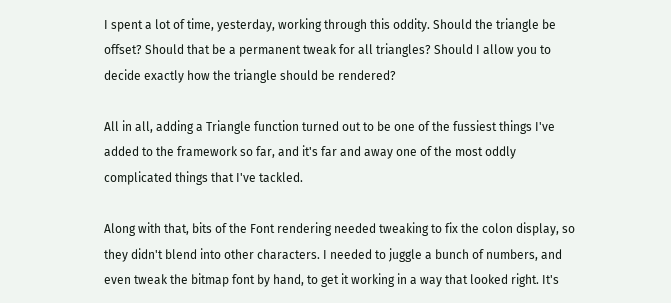I spent a lot of time, yesterday, working through this oddity. Should the triangle be offset? Should that be a permanent tweak for all triangles? Should I allow you to decide exactly how the triangle should be rendered?

All in all, adding a Triangle function turned out to be one of the fussiest things I've added to the framework so far, and it's far and away one of the most oddly complicated things that I've tackled.

Along with that, bits of the Font rendering needed tweaking to fix the colon display, so they didn't blend into other characters. I needed to juggle a bunch of numbers, and even tweak the bitmap font by hand, to get it working in a way that looked right. It's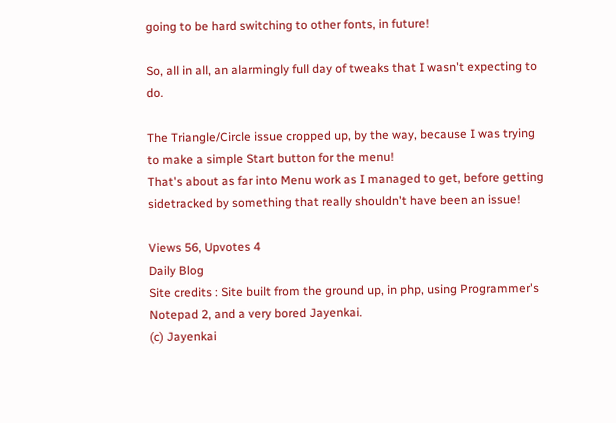going to be hard switching to other fonts, in future!

So, all in all, an alarmingly full day of tweaks that I wasn't expecting to do.

The Triangle/Circle issue cropped up, by the way, because I was trying to make a simple Start button for the menu!
That's about as far into Menu work as I managed to get, before getting sidetracked by something that really shouldn't have been an issue!

Views 56, Upvotes 4
Daily Blog
Site credits : Site built from the ground up, in php, using Programmer's Notepad 2, and a very bored Jayenkai.
(c) Jayenkai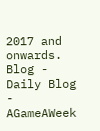2017 and onwards.
Blog - Daily Blog - AGameAWeek